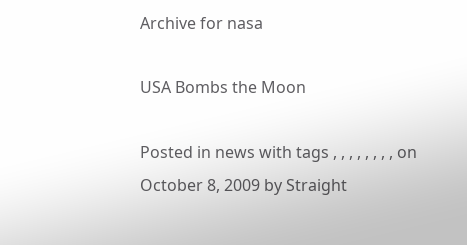Archive for nasa

USA Bombs the Moon

Posted in news with tags , , , , , , , , on October 8, 2009 by Straight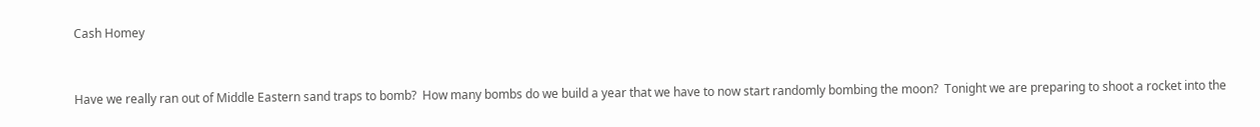Cash Homey


Have we really ran out of Middle Eastern sand traps to bomb?  How many bombs do we build a year that we have to now start randomly bombing the moon?  Tonight we are preparing to shoot a rocket into the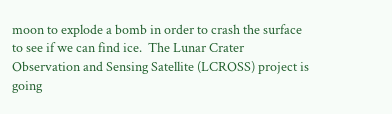moon to explode a bomb in order to crash the surface to see if we can find ice.  The Lunar Crater Observation and Sensing Satellite (LCROSS) project is going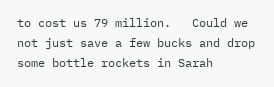to cost us 79 million.   Could we not just save a few bucks and drop some bottle rockets in Sarah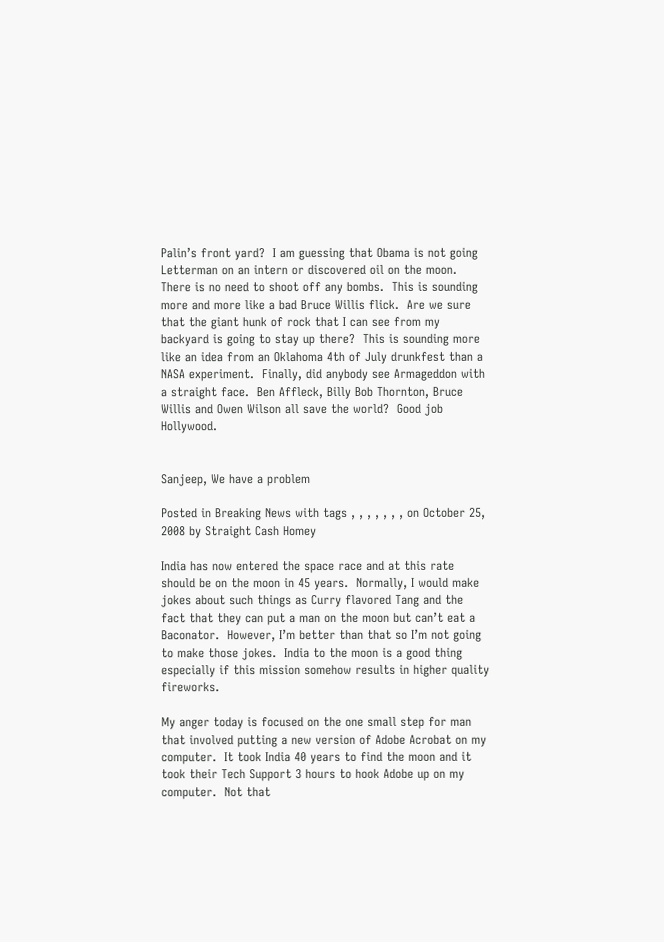Palin’s front yard?  I am guessing that Obama is not going Letterman on an intern or discovered oil on the moon.  There is no need to shoot off any bombs.  This is sounding more and more like a bad Bruce Willis flick.  Are we sure that the giant hunk of rock that I can see from my backyard is going to stay up there?  This is sounding more like an idea from an Oklahoma 4th of July drunkfest than a NASA experiment.  Finally, did anybody see Armageddon with a straight face.  Ben Affleck, Billy Bob Thornton, Bruce Willis and Owen Wilson all save the world?  Good job Hollywood.


Sanjeep, We have a problem

Posted in Breaking News with tags , , , , , , , on October 25, 2008 by Straight Cash Homey

India has now entered the space race and at this rate should be on the moon in 45 years.  Normally, I would make jokes about such things as Curry flavored Tang and the fact that they can put a man on the moon but can’t eat a Baconator.  However, I’m better than that so I’m not going to make those jokes.  India to the moon is a good thing especially if this mission somehow results in higher quality fireworks.

My anger today is focused on the one small step for man that involved putting a new version of Adobe Acrobat on my computer.  It took India 40 years to find the moon and it took their Tech Support 3 hours to hook Adobe up on my computer.  Not that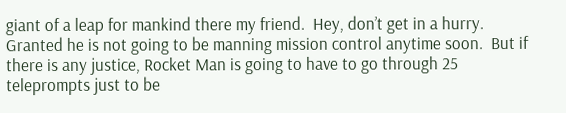giant of a leap for mankind there my friend.  Hey, don’t get in a hurry.  Granted he is not going to be manning mission control anytime soon.  But if there is any justice, Rocket Man is going to have to go through 25 teleprompts just to be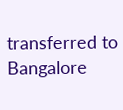transferred to Bangalore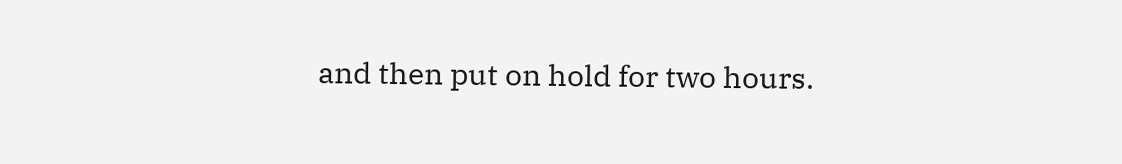and then put on hold for two hours.